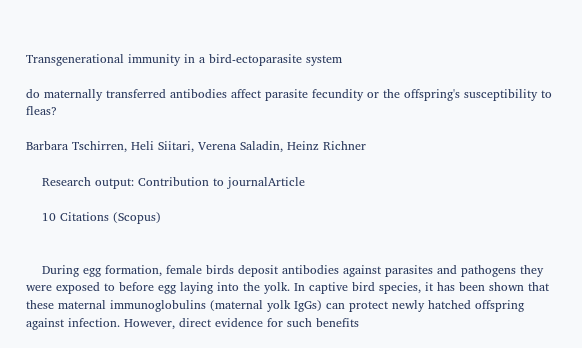Transgenerational immunity in a bird-ectoparasite system

do maternally transferred antibodies affect parasite fecundity or the offspring's susceptibility to fleas?

Barbara Tschirren, Heli Siitari, Verena Saladin, Heinz Richner

    Research output: Contribution to journalArticle

    10 Citations (Scopus)


    During egg formation, female birds deposit antibodies against parasites and pathogens they were exposed to before egg laying into the yolk. In captive bird species, it has been shown that these maternal immunoglobulins (maternal yolk IgGs) can protect newly hatched offspring against infection. However, direct evidence for such benefits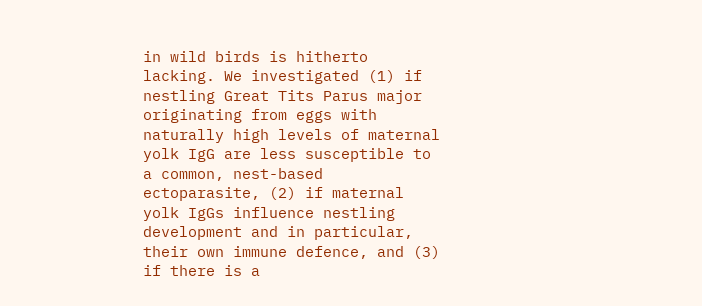in wild birds is hitherto lacking. We investigated (1) if nestling Great Tits Parus major originating from eggs with naturally high levels of maternal yolk IgG are less susceptible to a common, nest-based ectoparasite, (2) if maternal yolk IgGs influence nestling development and in particular, their own immune defence, and (3) if there is a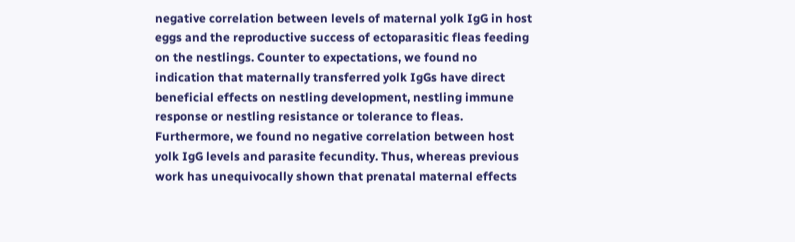negative correlation between levels of maternal yolk IgG in host eggs and the reproductive success of ectoparasitic fleas feeding on the nestlings. Counter to expectations, we found no indication that maternally transferred yolk IgGs have direct beneficial effects on nestling development, nestling immune response or nestling resistance or tolerance to fleas. Furthermore, we found no negative correlation between host yolk IgG levels and parasite fecundity. Thus, whereas previous work has unequivocally shown that prenatal maternal effects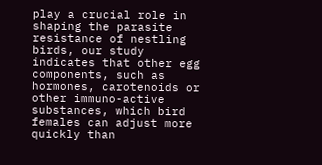play a crucial role in shaping the parasite resistance of nestling birds, our study indicates that other egg components, such as hormones, carotenoids or other immuno-active substances, which bird females can adjust more quickly than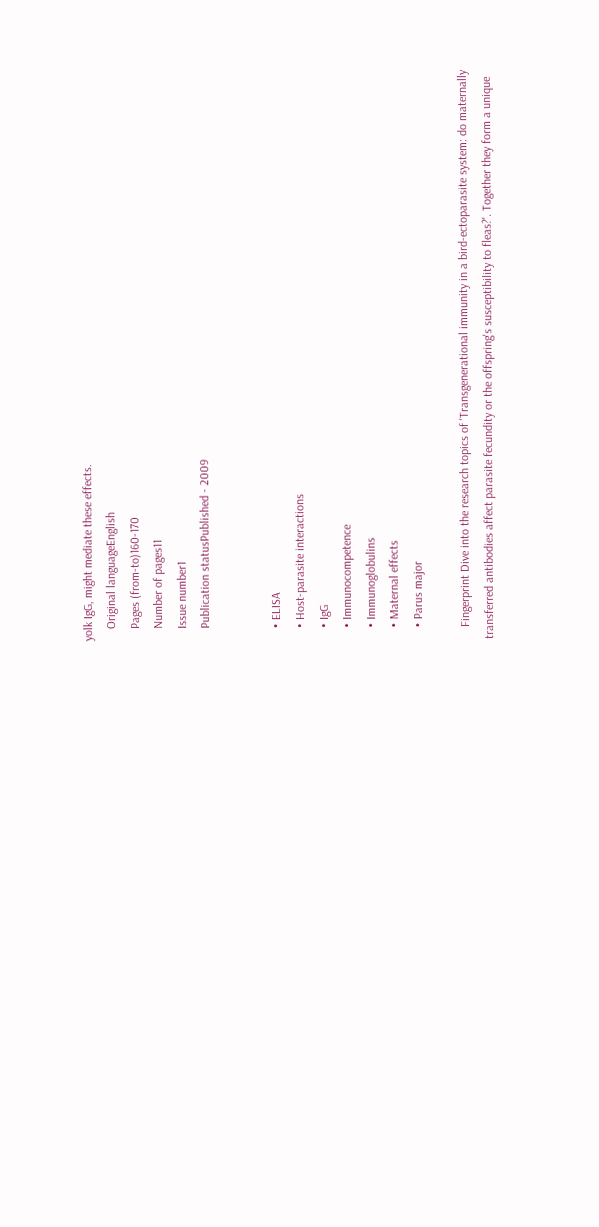yolk IgG, might mediate these effects.
    Original languageEnglish
    Pages (from-to)160-170
    Number of pages11
    Issue number1
    Publication statusPublished - 2009


    • ELISA
    • Host-parasite interactions
    • IgG
    • Immunocompetence
    • Immunoglobulins
    • Maternal effects
    • Parus major

    Fingerprint Dive into the research topics of 'Transgenerational immunity in a bird-ectoparasite system: do maternally transferred antibodies affect parasite fecundity or the offspring's susceptibility to fleas?'. Together they form a unique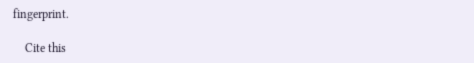fingerprint.

    Cite this